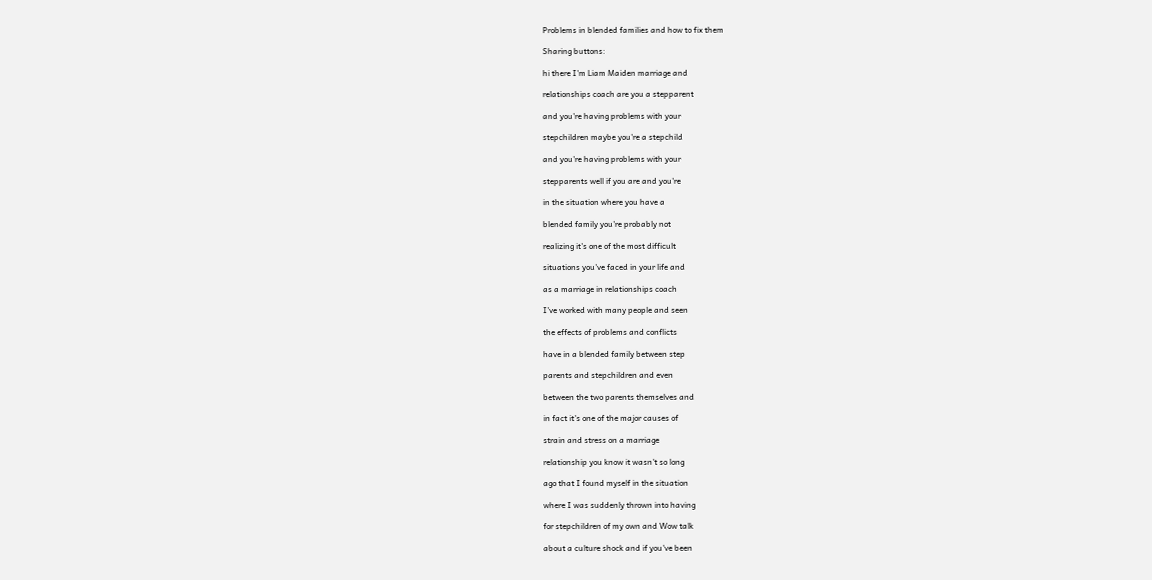Problems in blended families and how to fix them

Sharing buttons:

hi there I'm Liam Maiden marriage and

relationships coach are you a stepparent

and you're having problems with your

stepchildren maybe you're a stepchild

and you're having problems with your

stepparents well if you are and you're

in the situation where you have a

blended family you're probably not

realizing it's one of the most difficult

situations you've faced in your life and

as a marriage in relationships coach

I've worked with many people and seen

the effects of problems and conflicts

have in a blended family between step

parents and stepchildren and even

between the two parents themselves and

in fact it's one of the major causes of

strain and stress on a marriage

relationship you know it wasn't so long

ago that I found myself in the situation

where I was suddenly thrown into having

for stepchildren of my own and Wow talk

about a culture shock and if you've been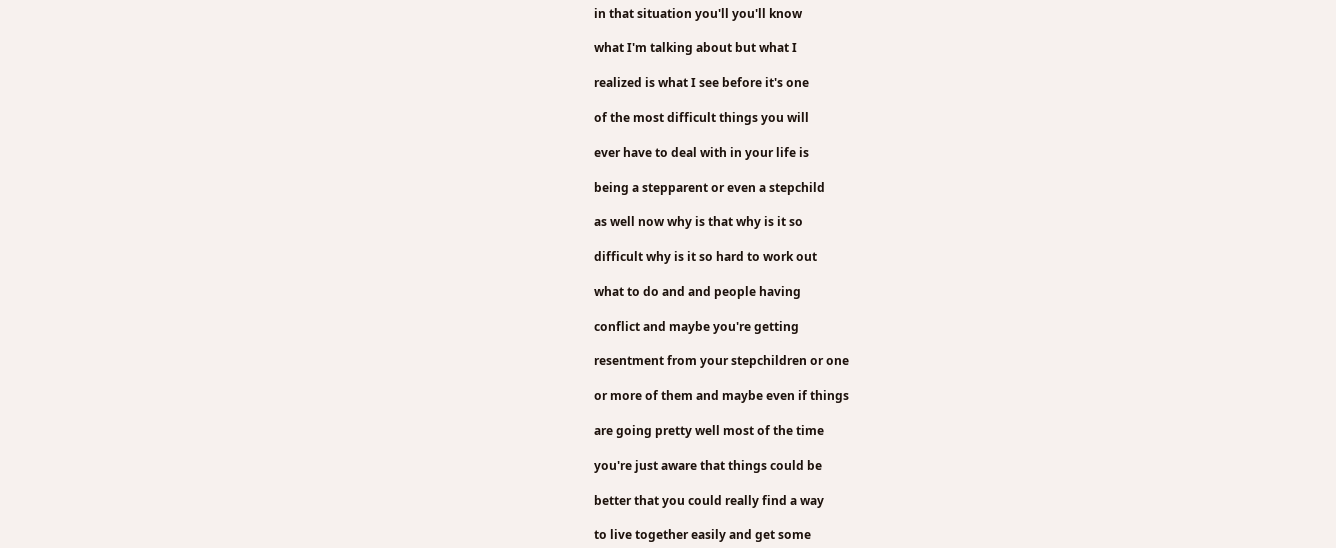in that situation you'll you'll know

what I'm talking about but what I

realized is what I see before it's one

of the most difficult things you will

ever have to deal with in your life is

being a stepparent or even a stepchild

as well now why is that why is it so

difficult why is it so hard to work out

what to do and and people having

conflict and maybe you're getting

resentment from your stepchildren or one

or more of them and maybe even if things

are going pretty well most of the time

you're just aware that things could be

better that you could really find a way

to live together easily and get some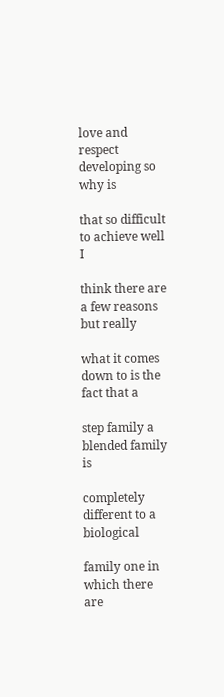love and respect developing so why is

that so difficult to achieve well I

think there are a few reasons but really

what it comes down to is the fact that a

step family a blended family is

completely different to a biological

family one in which there are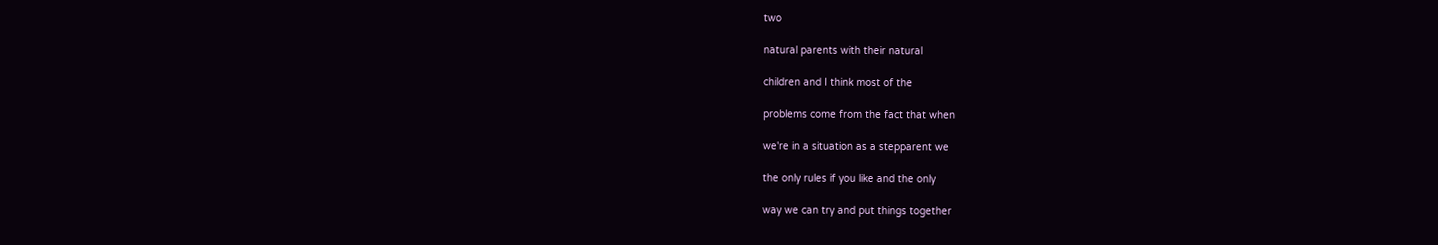two

natural parents with their natural

children and I think most of the

problems come from the fact that when

we're in a situation as a stepparent we

the only rules if you like and the only

way we can try and put things together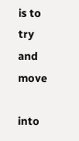is to try and move

into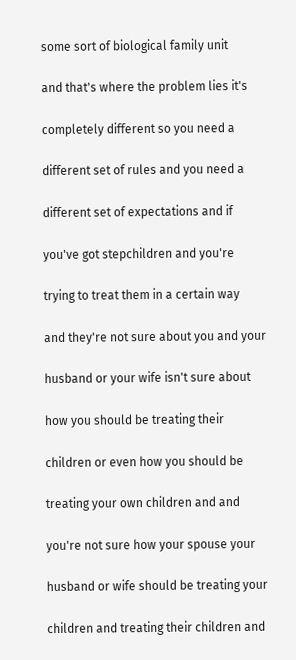some sort of biological family unit

and that's where the problem lies it's

completely different so you need a

different set of rules and you need a

different set of expectations and if

you've got stepchildren and you're

trying to treat them in a certain way

and they're not sure about you and your

husband or your wife isn't sure about

how you should be treating their

children or even how you should be

treating your own children and and

you're not sure how your spouse your

husband or wife should be treating your

children and treating their children and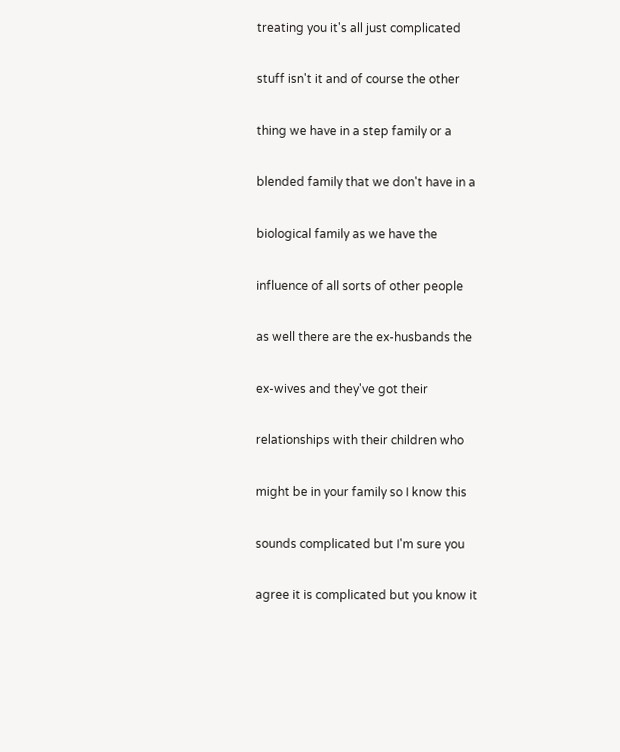treating you it's all just complicated

stuff isn't it and of course the other

thing we have in a step family or a

blended family that we don't have in a

biological family as we have the

influence of all sorts of other people

as well there are the ex-husbands the

ex-wives and they've got their

relationships with their children who

might be in your family so I know this

sounds complicated but I'm sure you

agree it is complicated but you know it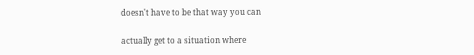doesn't have to be that way you can

actually get to a situation where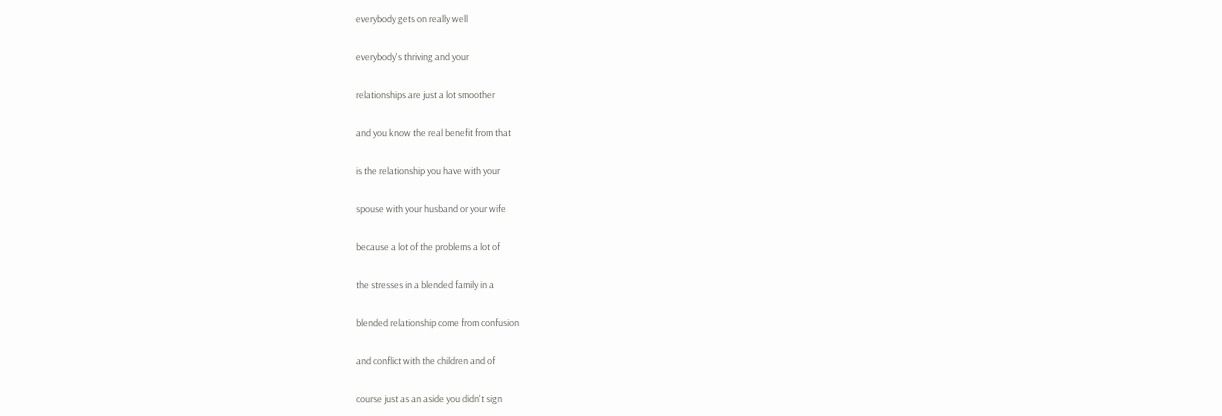everybody gets on really well

everybody's thriving and your

relationships are just a lot smoother

and you know the real benefit from that

is the relationship you have with your

spouse with your husband or your wife

because a lot of the problems a lot of

the stresses in a blended family in a

blended relationship come from confusion

and conflict with the children and of

course just as an aside you didn't sign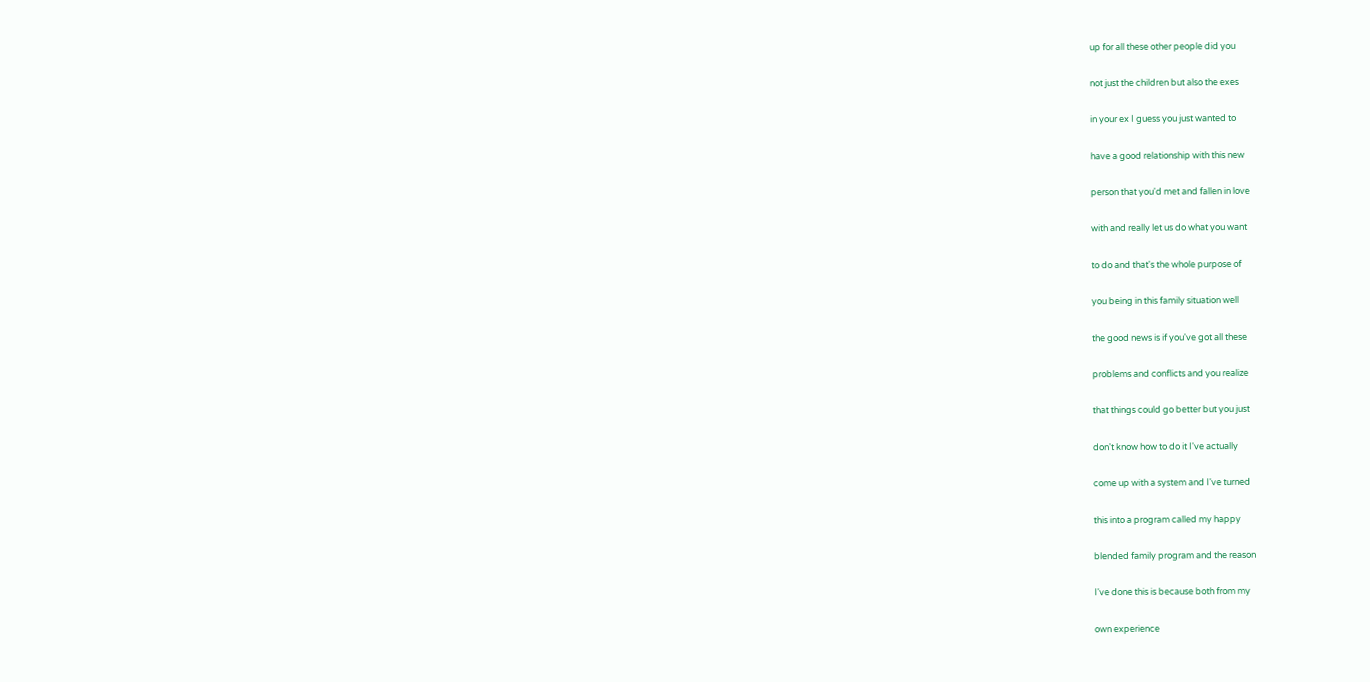up for all these other people did you

not just the children but also the exes

in your ex I guess you just wanted to

have a good relationship with this new

person that you'd met and fallen in love

with and really let us do what you want

to do and that's the whole purpose of

you being in this family situation well

the good news is if you've got all these

problems and conflicts and you realize

that things could go better but you just

don't know how to do it I've actually

come up with a system and I've turned

this into a program called my happy

blended family program and the reason

I've done this is because both from my

own experience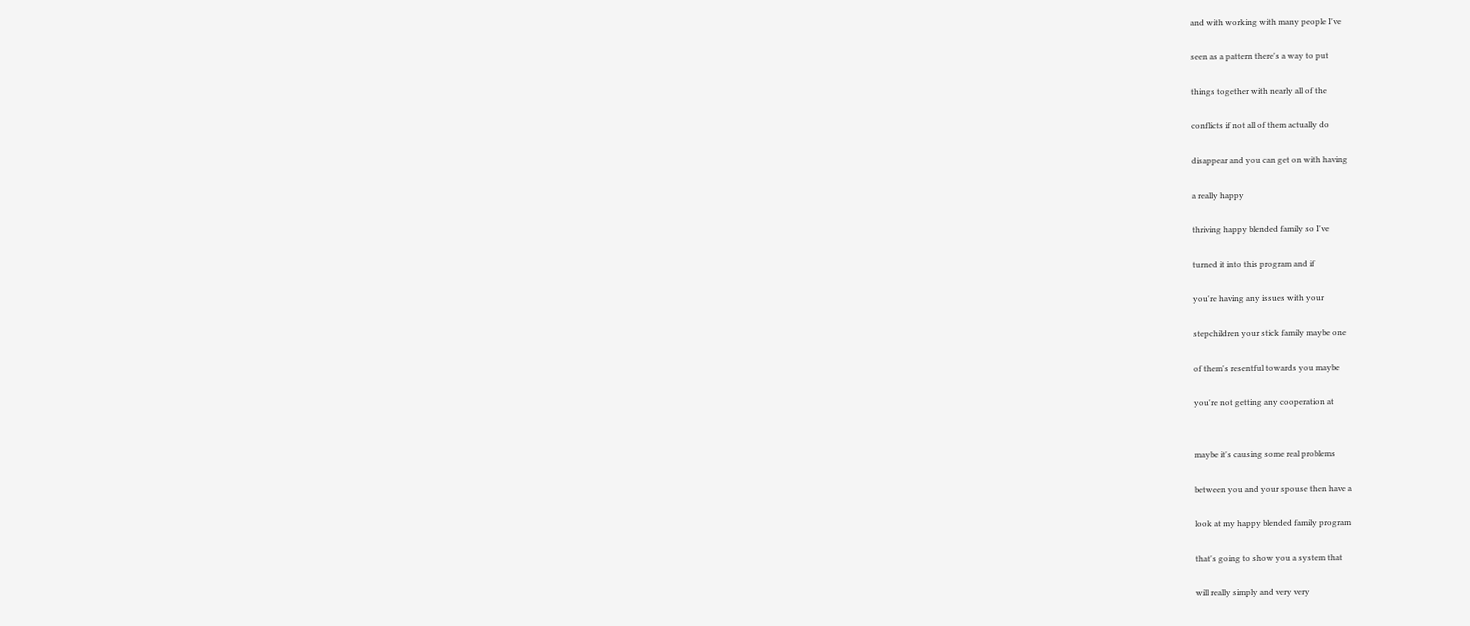and with working with many people I've

seen as a pattern there's a way to put

things together with nearly all of the

conflicts if not all of them actually do

disappear and you can get on with having

a really happy

thriving happy blended family so I've

turned it into this program and if

you're having any issues with your

stepchildren your stick family maybe one

of them's resentful towards you maybe

you're not getting any cooperation at


maybe it's causing some real problems

between you and your spouse then have a

look at my happy blended family program

that's going to show you a system that

will really simply and very very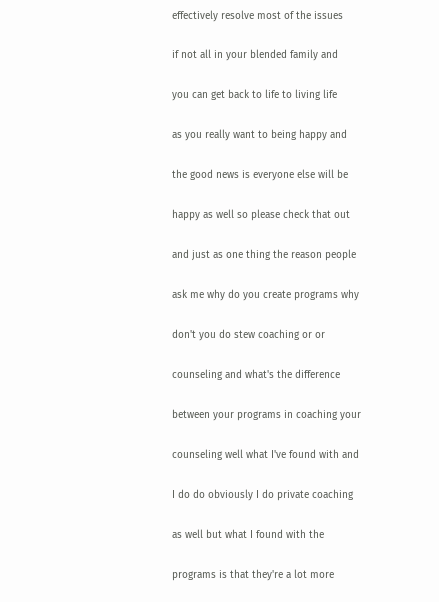effectively resolve most of the issues

if not all in your blended family and

you can get back to life to living life

as you really want to being happy and

the good news is everyone else will be

happy as well so please check that out

and just as one thing the reason people

ask me why do you create programs why

don't you do stew coaching or or

counseling and what's the difference

between your programs in coaching your

counseling well what I've found with and

I do do obviously I do private coaching

as well but what I found with the

programs is that they're a lot more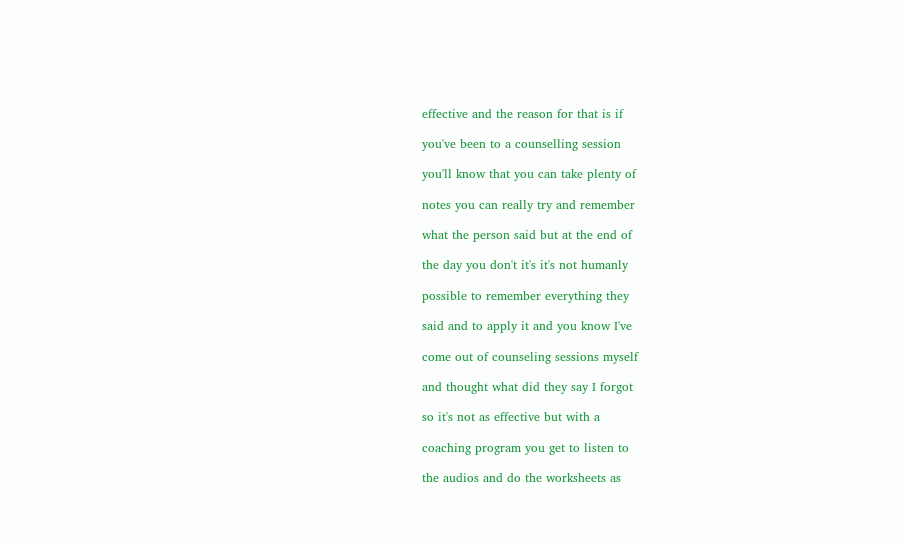effective and the reason for that is if

you've been to a counselling session

you'll know that you can take plenty of

notes you can really try and remember

what the person said but at the end of

the day you don't it's it's not humanly

possible to remember everything they

said and to apply it and you know I've

come out of counseling sessions myself

and thought what did they say I forgot

so it's not as effective but with a

coaching program you get to listen to

the audios and do the worksheets as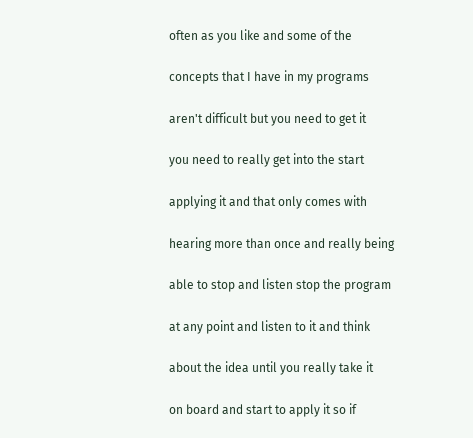often as you like and some of the

concepts that I have in my programs

aren't difficult but you need to get it

you need to really get into the start

applying it and that only comes with

hearing more than once and really being

able to stop and listen stop the program

at any point and listen to it and think

about the idea until you really take it

on board and start to apply it so if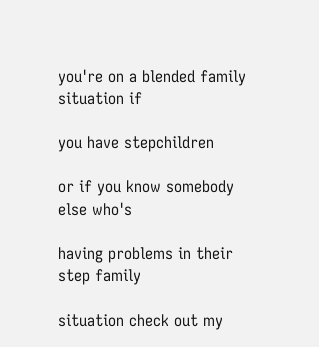you're on a blended family situation if

you have stepchildren

or if you know somebody else who's

having problems in their step family

situation check out my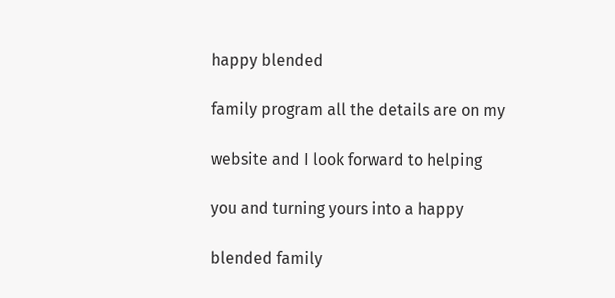happy blended

family program all the details are on my

website and I look forward to helping

you and turning yours into a happy

blended family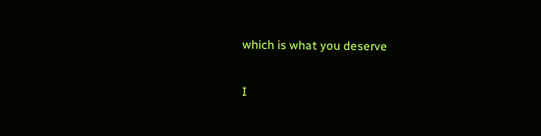which is what you deserve

I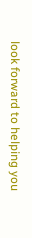look forward to helping you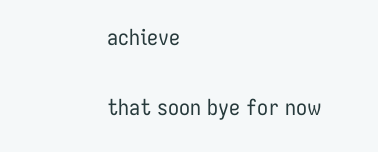achieve

that soon bye for now